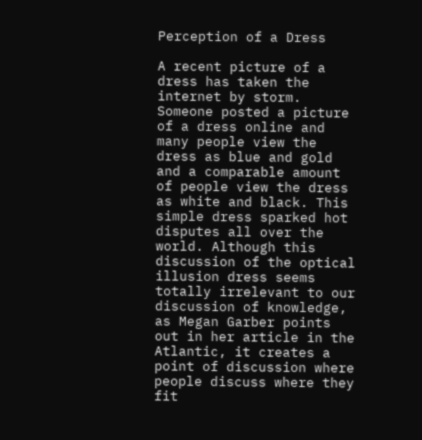Perception of a Dress

A recent picture of a dress has taken the internet by storm. Someone posted a picture of a dress online and many people view the dress as blue and gold and a comparable amount of people view the dress as white and black. This simple dress sparked hot disputes all over the world. Although this discussion of the optical illusion dress seems totally irrelevant to our discussion of knowledge, as Megan Garber points out in her article in the Atlantic, it creates a point of discussion where people discuss where they fit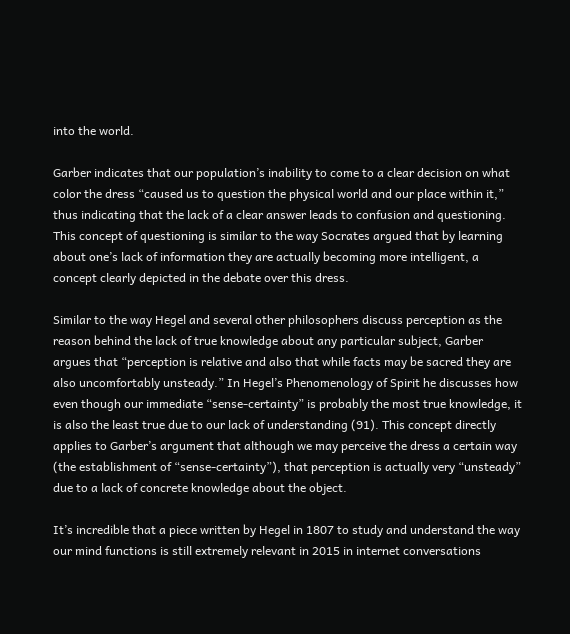into the world.

Garber indicates that our population’s inability to come to a clear decision on what color the dress “caused us to question the physical world and our place within it,” thus indicating that the lack of a clear answer leads to confusion and questioning. This concept of questioning is similar to the way Socrates argued that by learning about one’s lack of information they are actually becoming more intelligent, a concept clearly depicted in the debate over this dress.

Similar to the way Hegel and several other philosophers discuss perception as the reason behind the lack of true knowledge about any particular subject, Garber argues that “perception is relative and also that while facts may be sacred they are also uncomfortably unsteady.” In Hegel’s Phenomenology of Spirit he discusses how even though our immediate “sense-certainty” is probably the most true knowledge, it is also the least true due to our lack of understanding (91). This concept directly applies to Garber’s argument that although we may perceive the dress a certain way (the establishment of “sense-certainty”), that perception is actually very “unsteady” due to a lack of concrete knowledge about the object.

It’s incredible that a piece written by Hegel in 1807 to study and understand the way our mind functions is still extremely relevant in 2015 in internet conversations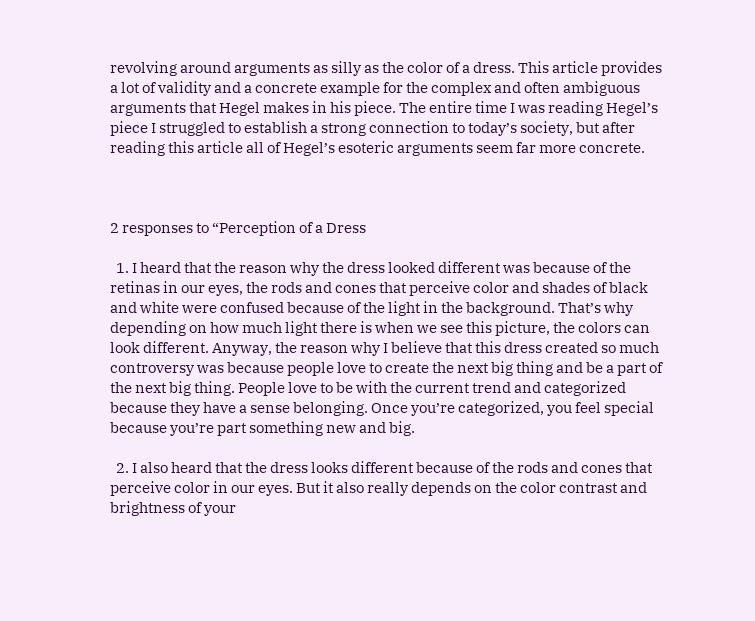revolving around arguments as silly as the color of a dress. This article provides a lot of validity and a concrete example for the complex and often ambiguous arguments that Hegel makes in his piece. The entire time I was reading Hegel’s piece I struggled to establish a strong connection to today’s society, but after reading this article all of Hegel’s esoteric arguments seem far more concrete.



2 responses to “Perception of a Dress

  1. I heard that the reason why the dress looked different was because of the retinas in our eyes, the rods and cones that perceive color and shades of black and white were confused because of the light in the background. That’s why depending on how much light there is when we see this picture, the colors can look different. Anyway, the reason why I believe that this dress created so much controversy was because people love to create the next big thing and be a part of the next big thing. People love to be with the current trend and categorized because they have a sense belonging. Once you’re categorized, you feel special because you’re part something new and big.

  2. I also heard that the dress looks different because of the rods and cones that perceive color in our eyes. But it also really depends on the color contrast and brightness of your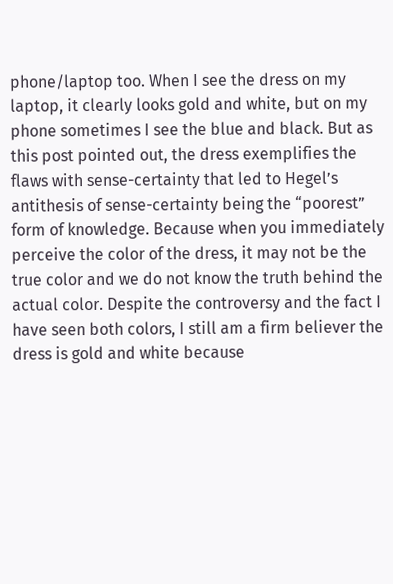phone/laptop too. When I see the dress on my laptop, it clearly looks gold and white, but on my phone sometimes I see the blue and black. But as this post pointed out, the dress exemplifies the flaws with sense-certainty that led to Hegel’s antithesis of sense-certainty being the “poorest” form of knowledge. Because when you immediately perceive the color of the dress, it may not be the true color and we do not know the truth behind the actual color. Despite the controversy and the fact I have seen both colors, I still am a firm believer the dress is gold and white because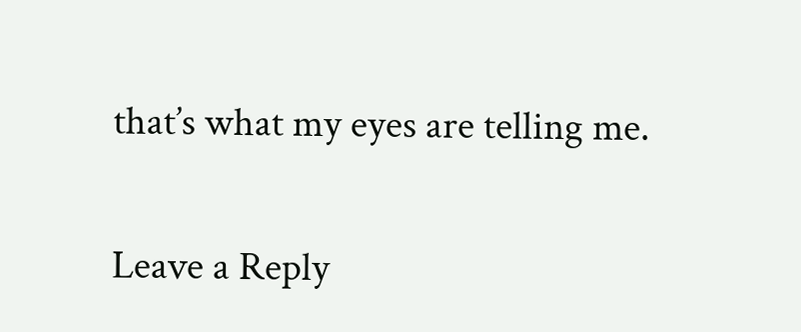that’s what my eyes are telling me.

Leave a Reply